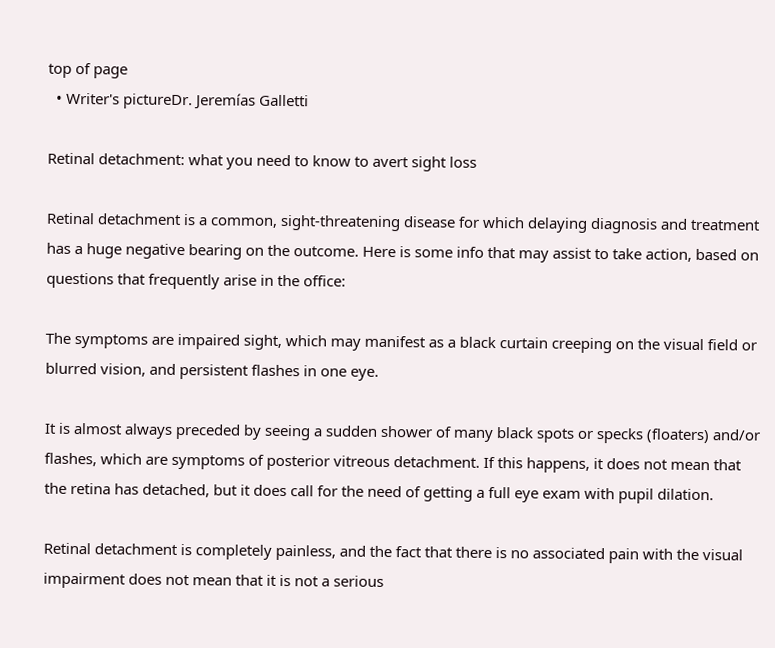top of page
  • Writer's pictureDr. Jeremías Galletti

Retinal detachment: what you need to know to avert sight loss

Retinal detachment is a common, sight-threatening disease for which delaying diagnosis and treatment has a huge negative bearing on the outcome. Here is some info that may assist to take action, based on questions that frequently arise in the office:

The symptoms are impaired sight, which may manifest as a black curtain creeping on the visual field or blurred vision, and persistent flashes in one eye.

It is almost always preceded by seeing a sudden shower of many black spots or specks (floaters) and/or flashes, which are symptoms of posterior vitreous detachment. If this happens, it does not mean that the retina has detached, but it does call for the need of getting a full eye exam with pupil dilation.

Retinal detachment is completely painless, and the fact that there is no associated pain with the visual impairment does not mean that it is not a serious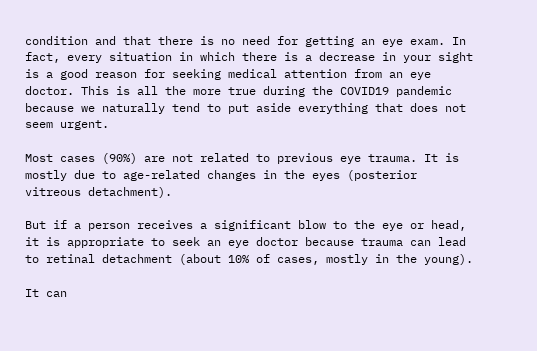condition and that there is no need for getting an eye exam. In fact, every situation in which there is a decrease in your sight is a good reason for seeking medical attention from an eye doctor. This is all the more true during the COVID19 pandemic because we naturally tend to put aside everything that does not seem urgent.

Most cases (90%) are not related to previous eye trauma. It is mostly due to age-related changes in the eyes (posterior vitreous detachment).

But if a person receives a significant blow to the eye or head, it is appropriate to seek an eye doctor because trauma can lead to retinal detachment (about 10% of cases, mostly in the young).

It can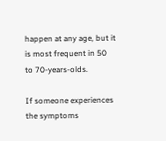happen at any age, but it is most frequent in 50 to 70-years-olds.

If someone experiences the symptoms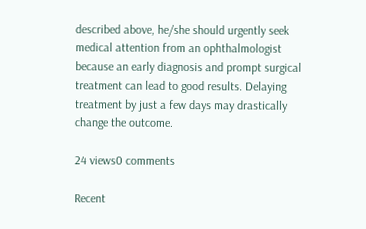described above, he/she should urgently seek medical attention from an ophthalmologist because an early diagnosis and prompt surgical treatment can lead to good results. Delaying treatment by just a few days may drastically change the outcome.

24 views0 comments

Recent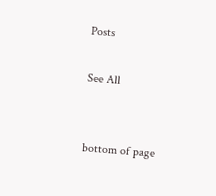Posts

See All


bottom of page